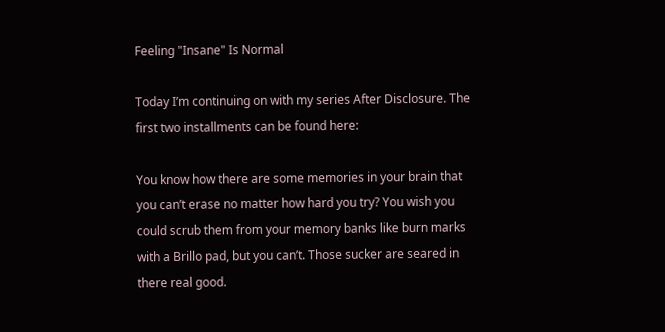Feeling "Insane" Is Normal

Today I’m continuing on with my series After Disclosure. The first two installments can be found here:

You know how there are some memories in your brain that you can’t erase no matter how hard you try? You wish you could scrub them from your memory banks like burn marks with a Brillo pad, but you can’t. Those sucker are seared in there real good.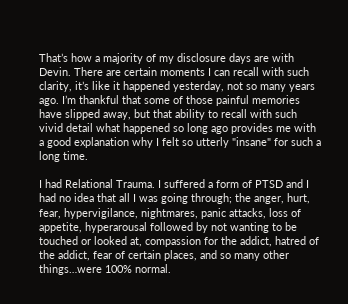That’s how a majority of my disclosure days are with Devin. There are certain moments I can recall with such clarity, it’s like it happened yesterday, not so many years ago. I’m thankful that some of those painful memories have slipped away, but that ability to recall with such vivid detail what happened so long ago provides me with a good explanation why I felt so utterly "insane" for such a long time.

I had Relational Trauma. I suffered a form of PTSD and I had no idea that all I was going through; the anger, hurt, fear, hypervigilance, nightmares, panic attacks, loss of appetite, hyperarousal followed by not wanting to be touched or looked at, compassion for the addict, hatred of the addict, fear of certain places, and so many other things…were 100% normal.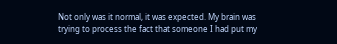Not only was it normal, it was expected. My brain was trying to process the fact that someone I had put my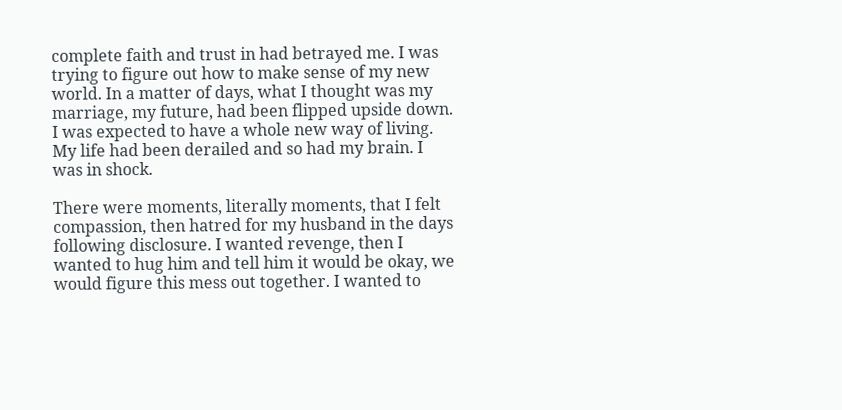complete faith and trust in had betrayed me. I was trying to figure out how to make sense of my new world. In a matter of days, what I thought was my marriage, my future, had been flipped upside down. I was expected to have a whole new way of living. My life had been derailed and so had my brain. I was in shock.

There were moments, literally moments, that I felt compassion, then hatred for my husband in the days following disclosure. I wanted revenge, then I wanted to hug him and tell him it would be okay, we would figure this mess out together. I wanted to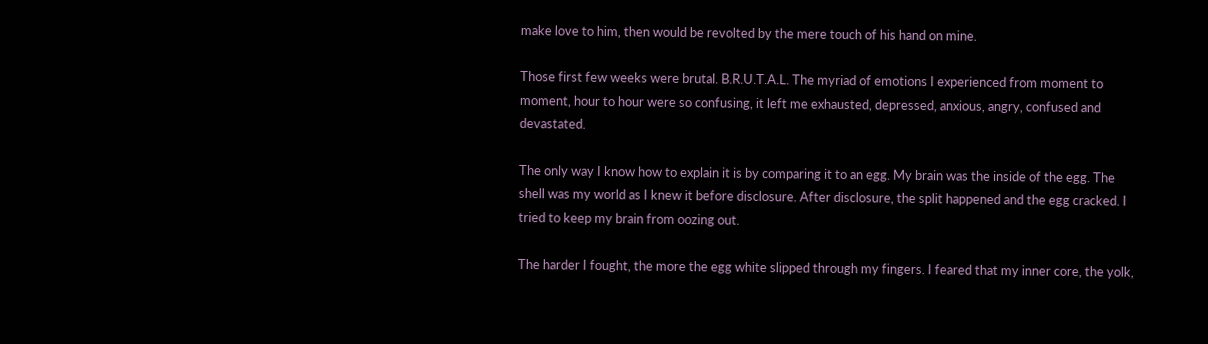make love to him, then would be revolted by the mere touch of his hand on mine.

Those first few weeks were brutal. B.R.U.T.A.L. The myriad of emotions I experienced from moment to moment, hour to hour were so confusing, it left me exhausted, depressed, anxious, angry, confused and devastated.

The only way I know how to explain it is by comparing it to an egg. My brain was the inside of the egg. The shell was my world as I knew it before disclosure. After disclosure, the split happened and the egg cracked. I tried to keep my brain from oozing out.

The harder I fought, the more the egg white slipped through my fingers. I feared that my inner core, the yolk,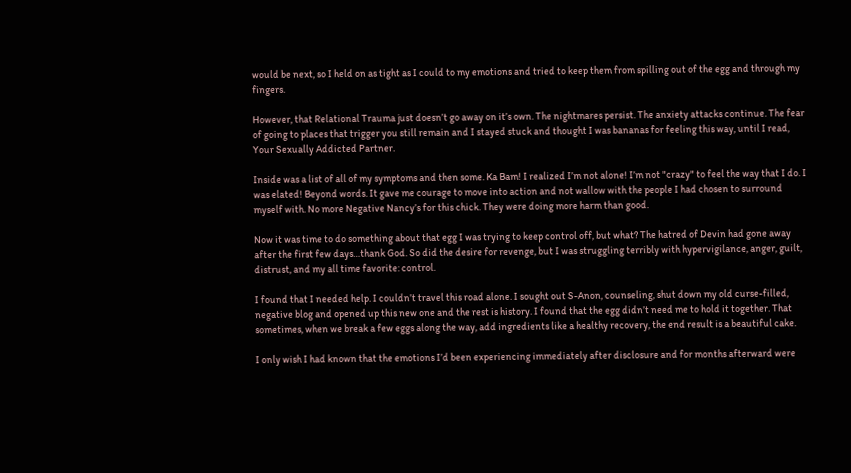would be next, so I held on as tight as I could to my emotions and tried to keep them from spilling out of the egg and through my fingers.

However, that Relational Trauma just doesn’t go away on it’s own. The nightmares persist. The anxiety attacks continue. The fear of going to places that trigger you still remain and I stayed stuck and thought I was bananas for feeling this way, until I read, Your Sexually Addicted Partner.

Inside was a list of all of my symptoms and then some. Ka Bam! I realized I’m not alone! I’m not "crazy" to feel the way that I do. I was elated! Beyond words. It gave me courage to move into action and not wallow with the people I had chosen to surround myself with. No more Negative Nancy’s for this chick. They were doing more harm than good.

Now it was time to do something about that egg I was trying to keep control off, but what? The hatred of Devin had gone away after the first few days…thank God. So did the desire for revenge, but I was struggling terribly with hypervigilance, anger, guilt, distrust, and my all time favorite: control.

I found that I needed help. I couldn’t travel this road alone. I sought out S-Anon, counseling, shut down my old curse-filled, negative blog and opened up this new one and the rest is history. I found that the egg didn’t need me to hold it together. That sometimes, when we break a few eggs along the way, add ingredients like a healthy recovery, the end result is a beautiful cake.

I only wish I had known that the emotions I’d been experiencing immediately after disclosure and for months afterward were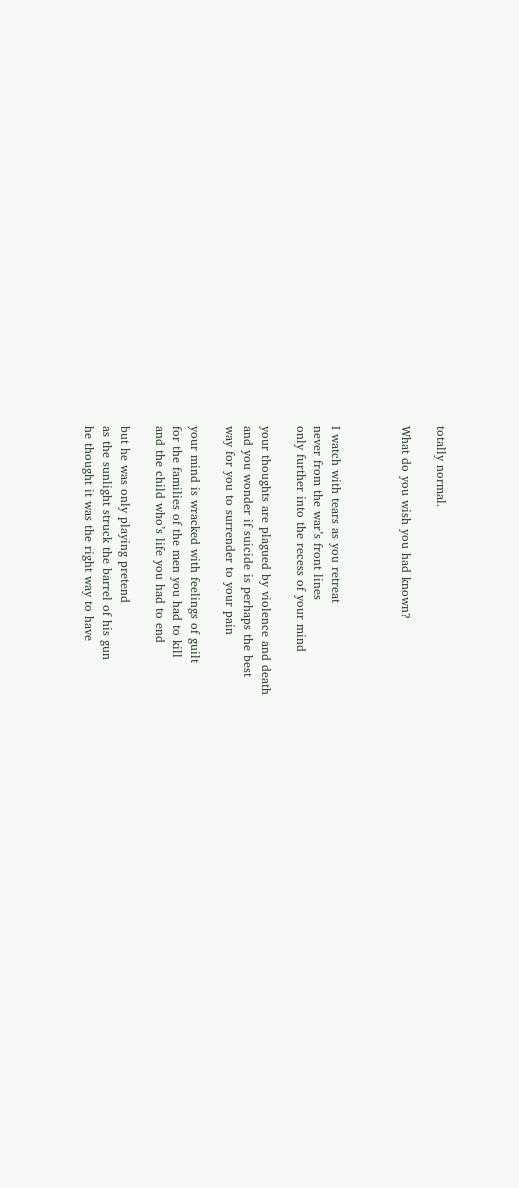totally normal.

What do you wish you had known?



I watch with tears as you retreat
never from the war’s front lines
only further into the recess of your mind

your thoughts are plagued by violence and death
and you wonder if suicide is perhaps the best
way for you to surrender to your pain

your mind is wracked with feelings of guilt
for the families of the men you had to kill
and the child who’s life you had to end

but he was only playing pretend
as the sunlight struck the barrel of his gun
he thought it was the right way to have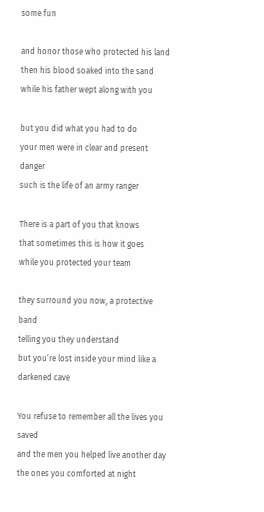some fun

and honor those who protected his land
then his blood soaked into the sand
while his father wept along with you

but you did what you had to do
your men were in clear and present danger
such is the life of an army ranger

There is a part of you that knows
that sometimes this is how it goes
while you protected your team

they surround you now, a protective band
telling you they understand
but you’re lost inside your mind like a darkened cave

You refuse to remember all the lives you saved
and the men you helped live another day
the ones you comforted at night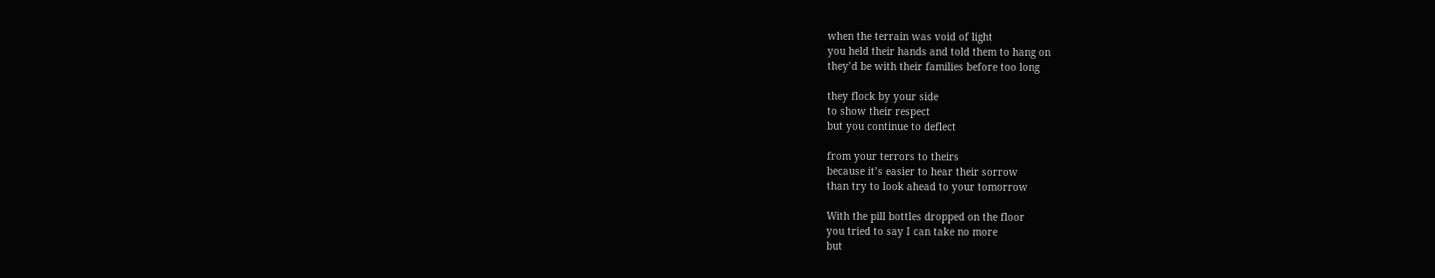when the terrain was void of light
you held their hands and told them to hang on
they’d be with their families before too long

they flock by your side
to show their respect
but you continue to deflect

from your terrors to theirs
because it’s easier to hear their sorrow
than try to look ahead to your tomorrow

With the pill bottles dropped on the floor
you tried to say I can take no more
but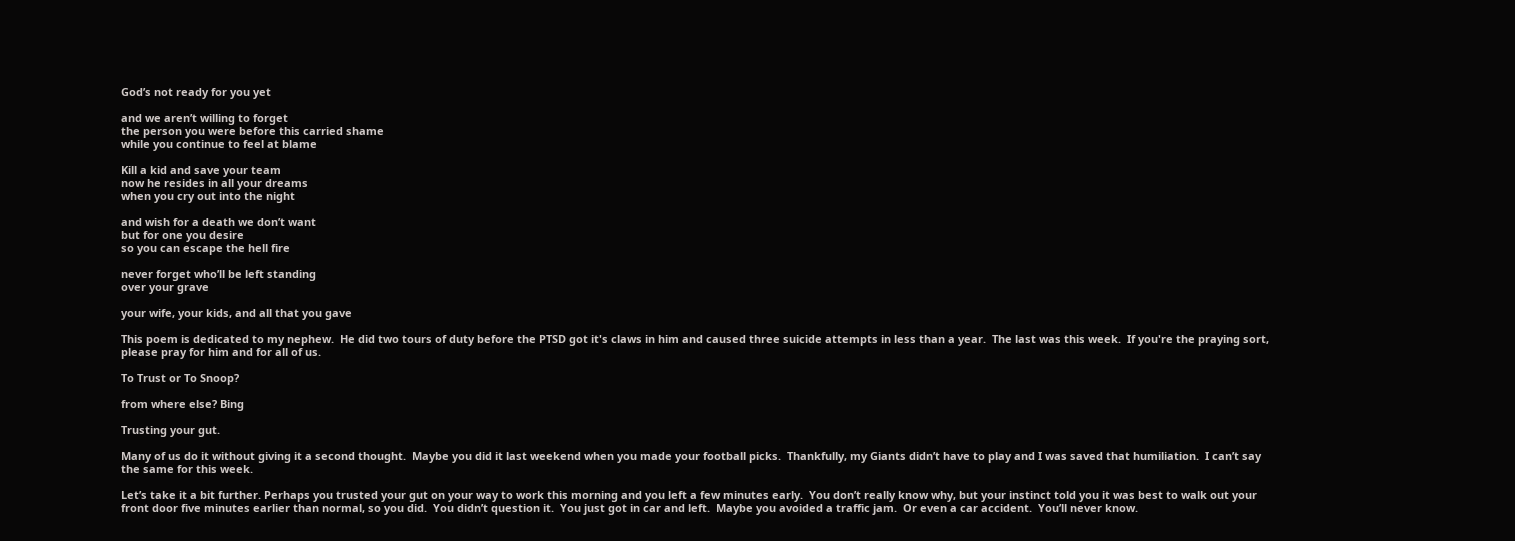God’s not ready for you yet

and we aren’t willing to forget
the person you were before this carried shame
while you continue to feel at blame

Kill a kid and save your team
now he resides in all your dreams
when you cry out into the night

and wish for a death we don’t want
but for one you desire
so you can escape the hell fire

never forget who’ll be left standing
over your grave

your wife, your kids, and all that you gave

This poem is dedicated to my nephew.  He did two tours of duty before the PTSD got it's claws in him and caused three suicide attempts in less than a year.  The last was this week.  If you're the praying sort, please pray for him and for all of us.

To Trust or To Snoop?

from where else? Bing

Trusting your gut.

Many of us do it without giving it a second thought.  Maybe you did it last weekend when you made your football picks.  Thankfully, my Giants didn’t have to play and I was saved that humiliation.  I can’t say the same for this week.

Let’s take it a bit further. Perhaps you trusted your gut on your way to work this morning and you left a few minutes early.  You don’t really know why, but your instinct told you it was best to walk out your front door five minutes earlier than normal, so you did.  You didn’t question it.  You just got in car and left.  Maybe you avoided a traffic jam.  Or even a car accident.  You’ll never know.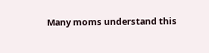Many moms understand this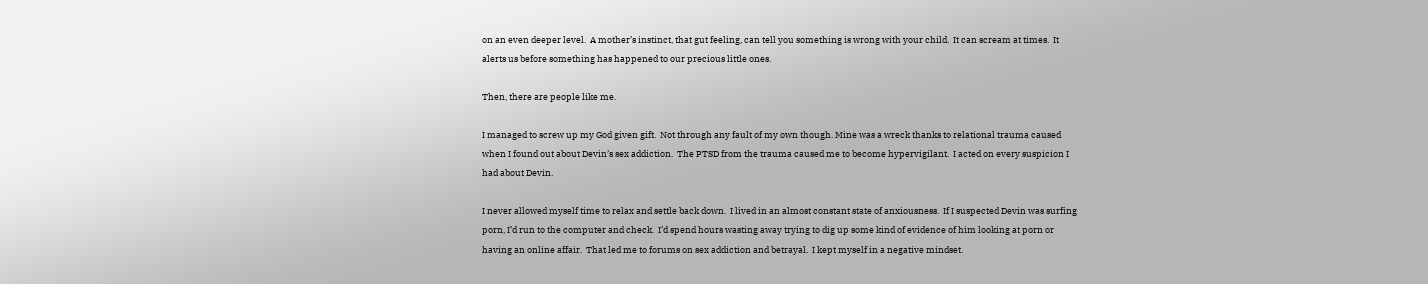on an even deeper level.  A mother’s instinct, that gut feeling, can tell you something is wrong with your child.  It can scream at times.  It alerts us before something has happened to our precious little ones.

Then, there are people like me.

I managed to screw up my God given gift.  Not through any fault of my own though. Mine was a wreck thanks to relational trauma caused when I found out about Devin’s sex addiction.  The PTSD from the trauma caused me to become hypervigilant.  I acted on every suspicion I had about Devin.

I never allowed myself time to relax and settle back down.  I lived in an almost constant state of anxiousness.  If I suspected Devin was surfing porn, I’d run to the computer and check.  I’d spend hours wasting away trying to dig up some kind of evidence of him looking at porn or having an online affair.  That led me to forums on sex addiction and betrayal.  I kept myself in a negative mindset.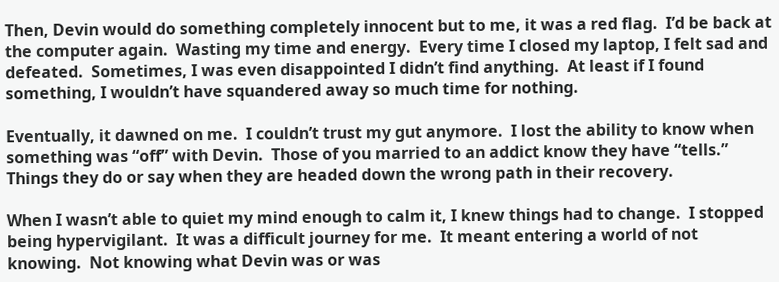Then, Devin would do something completely innocent but to me, it was a red flag.  I’d be back at the computer again.  Wasting my time and energy.  Every time I closed my laptop, I felt sad and defeated.  Sometimes, I was even disappointed I didn’t find anything.  At least if I found something, I wouldn’t have squandered away so much time for nothing.

Eventually, it dawned on me.  I couldn’t trust my gut anymore.  I lost the ability to know when something was “off” with Devin.  Those of you married to an addict know they have “tells.”  Things they do or say when they are headed down the wrong path in their recovery.

When I wasn’t able to quiet my mind enough to calm it, I knew things had to change.  I stopped being hypervigilant.  It was a difficult journey for me.  It meant entering a world of not knowing.  Not knowing what Devin was or was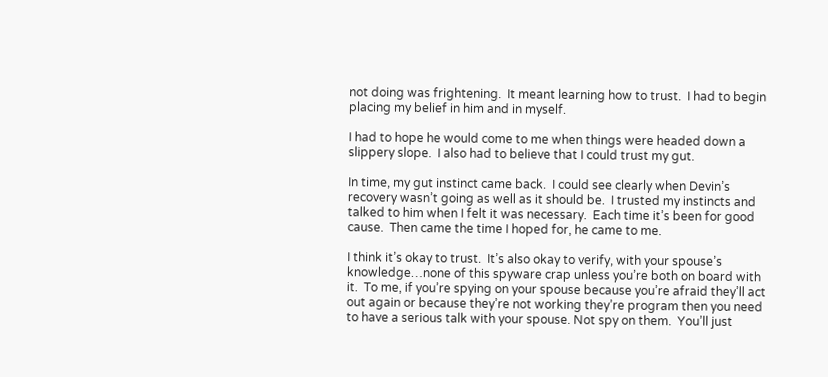not doing was frightening.  It meant learning how to trust.  I had to begin placing my belief in him and in myself.

I had to hope he would come to me when things were headed down a slippery slope.  I also had to believe that I could trust my gut.

In time, my gut instinct came back.  I could see clearly when Devin’s recovery wasn’t going as well as it should be.  I trusted my instincts and talked to him when I felt it was necessary.  Each time it’s been for good cause.  Then came the time I hoped for, he came to me.

I think it’s okay to trust.  It’s also okay to verify, with your spouse’s knowledge…none of this spyware crap unless you’re both on board with it.  To me, if you’re spying on your spouse because you’re afraid they’ll act out again or because they’re not working they’re program then you need to have a serious talk with your spouse. Not spy on them.  You’ll just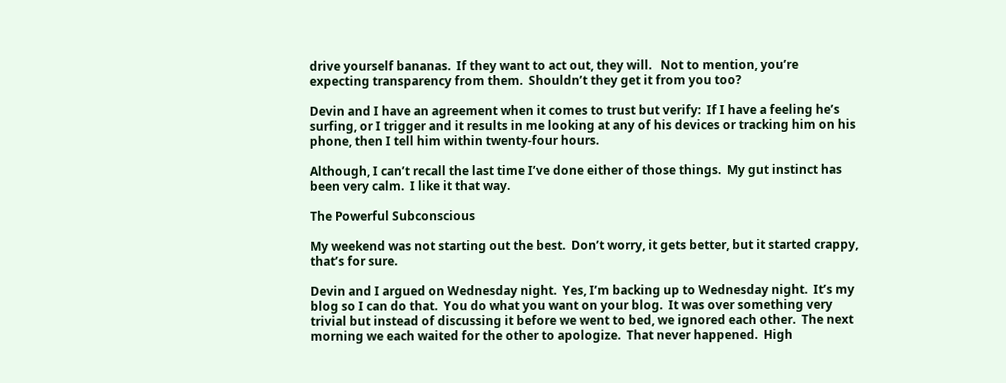drive yourself bananas.  If they want to act out, they will.   Not to mention, you’re expecting transparency from them.  Shouldn’t they get it from you too?

Devin and I have an agreement when it comes to trust but verify:  If I have a feeling he’s surfing, or I trigger and it results in me looking at any of his devices or tracking him on his phone, then I tell him within twenty-four hours.

Although, I can’t recall the last time I’ve done either of those things.  My gut instinct has been very calm.  I like it that way.

The Powerful Subconscious

My weekend was not starting out the best.  Don’t worry, it gets better, but it started crappy, that’s for sure.

Devin and I argued on Wednesday night.  Yes, I’m backing up to Wednesday night.  It’s my blog so I can do that.  You do what you want on your blog.  It was over something very trivial but instead of discussing it before we went to bed, we ignored each other.  The next morning we each waited for the other to apologize.  That never happened.  High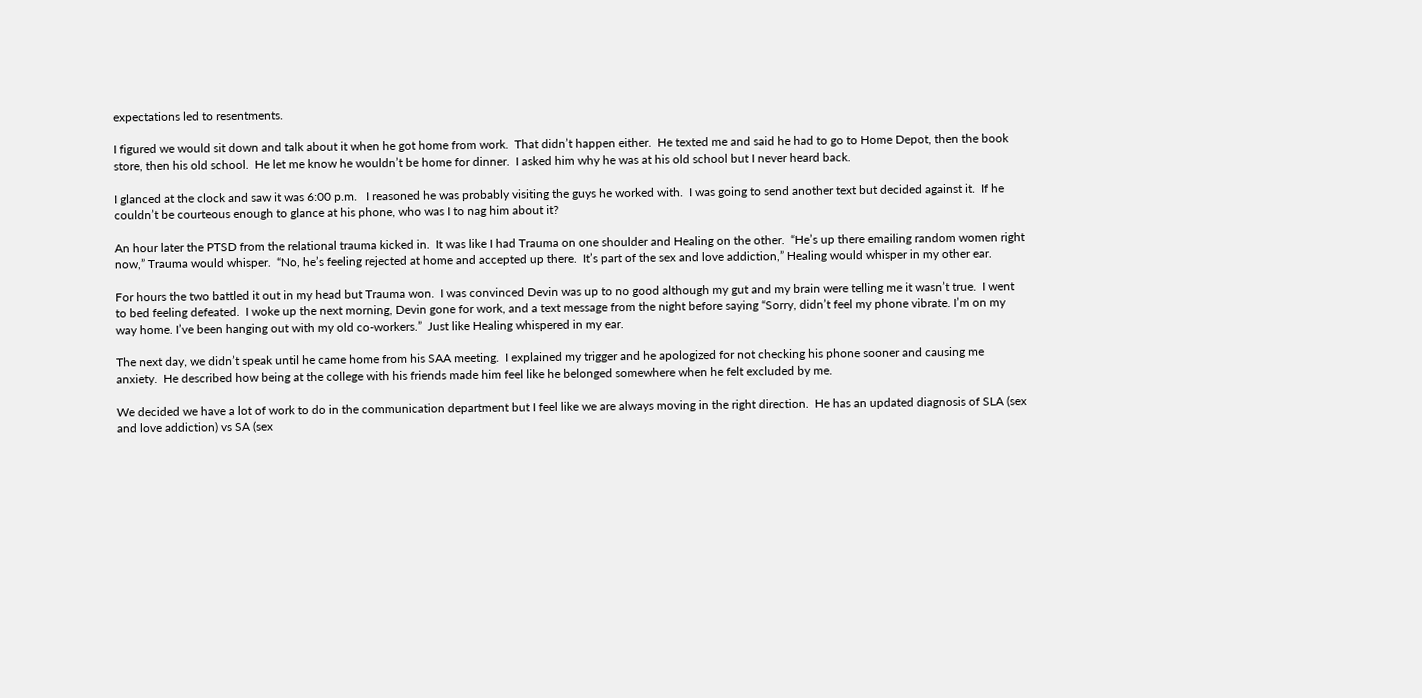expectations led to resentments.

I figured we would sit down and talk about it when he got home from work.  That didn’t happen either.  He texted me and said he had to go to Home Depot, then the book store, then his old school.  He let me know he wouldn’t be home for dinner.  I asked him why he was at his old school but I never heard back.

I glanced at the clock and saw it was 6:00 p.m.   I reasoned he was probably visiting the guys he worked with.  I was going to send another text but decided against it.  If he couldn’t be courteous enough to glance at his phone, who was I to nag him about it?

An hour later the PTSD from the relational trauma kicked in.  It was like I had Trauma on one shoulder and Healing on the other.  “He’s up there emailing random women right now,” Trauma would whisper.  “No, he’s feeling rejected at home and accepted up there.  It’s part of the sex and love addiction,” Healing would whisper in my other ear.

For hours the two battled it out in my head but Trauma won.  I was convinced Devin was up to no good although my gut and my brain were telling me it wasn’t true.  I went to bed feeling defeated.  I woke up the next morning, Devin gone for work, and a text message from the night before saying “Sorry, didn’t feel my phone vibrate. I’m on my way home. I’ve been hanging out with my old co-workers.”  Just like Healing whispered in my ear.

The next day, we didn’t speak until he came home from his SAA meeting.  I explained my trigger and he apologized for not checking his phone sooner and causing me anxiety.  He described how being at the college with his friends made him feel like he belonged somewhere when he felt excluded by me.

We decided we have a lot of work to do in the communication department but I feel like we are always moving in the right direction.  He has an updated diagnosis of SLA (sex and love addiction) vs SA (sex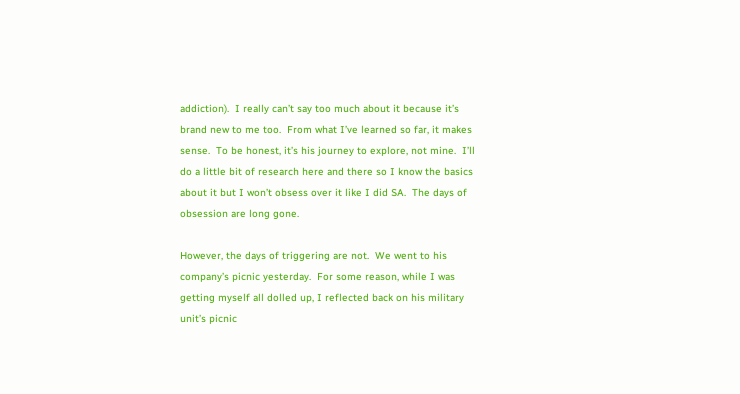addiction).  I really can’t say too much about it because it’s brand new to me too.  From what I’ve learned so far, it makes sense.  To be honest, it’s his journey to explore, not mine.  I’ll do a little bit of research here and there so I know the basics about it but I won’t obsess over it like I did SA.  The days of obsession are long gone.

However, the days of triggering are not.  We went to his company’s picnic yesterday.  For some reason, while I was getting myself all dolled up, I reflected back on his military unit’s picnic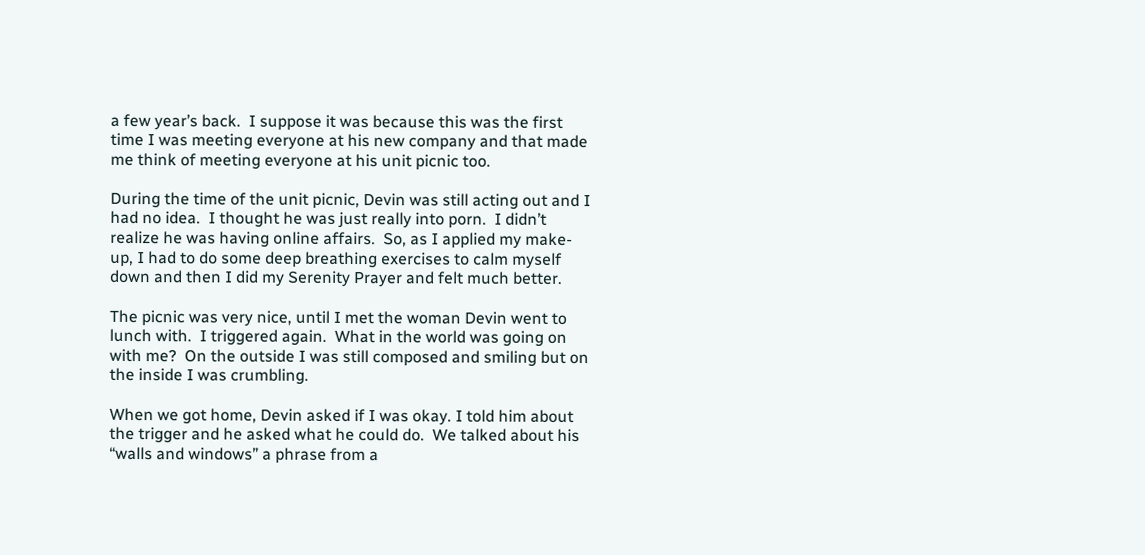a few year’s back.  I suppose it was because this was the first time I was meeting everyone at his new company and that made me think of meeting everyone at his unit picnic too.

During the time of the unit picnic, Devin was still acting out and I had no idea.  I thought he was just really into porn.  I didn’t realize he was having online affairs.  So, as I applied my make-up, I had to do some deep breathing exercises to calm myself down and then I did my Serenity Prayer and felt much better.

The picnic was very nice, until I met the woman Devin went to lunch with.  I triggered again.  What in the world was going on with me?  On the outside I was still composed and smiling but on the inside I was crumbling.

When we got home, Devin asked if I was okay. I told him about the trigger and he asked what he could do.  We talked about his “walls and windows” a phrase from a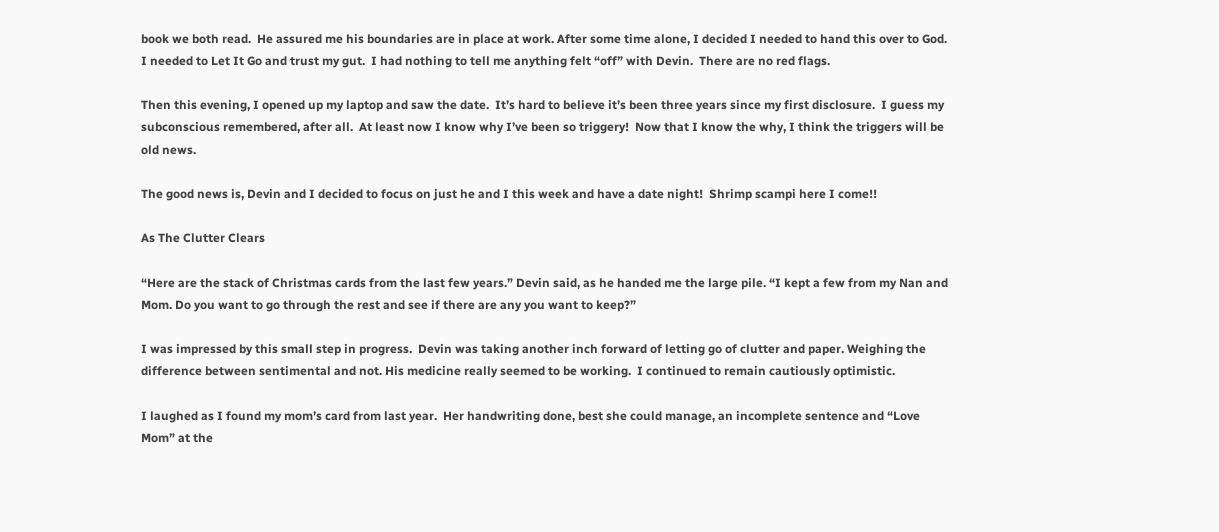book we both read.  He assured me his boundaries are in place at work. After some time alone, I decided I needed to hand this over to God.  I needed to Let It Go and trust my gut.  I had nothing to tell me anything felt “off” with Devin.  There are no red flags.

Then this evening, I opened up my laptop and saw the date.  It’s hard to believe it’s been three years since my first disclosure.  I guess my subconscious remembered, after all.  At least now I know why I’ve been so triggery!  Now that I know the why, I think the triggers will be old news.

The good news is, Devin and I decided to focus on just he and I this week and have a date night!  Shrimp scampi here I come!!

As The Clutter Clears

“Here are the stack of Christmas cards from the last few years.” Devin said, as he handed me the large pile. “I kept a few from my Nan and Mom. Do you want to go through the rest and see if there are any you want to keep?”

I was impressed by this small step in progress.  Devin was taking another inch forward of letting go of clutter and paper. Weighing the difference between sentimental and not. His medicine really seemed to be working.  I continued to remain cautiously optimistic.

I laughed as I found my mom’s card from last year.  Her handwriting done, best she could manage, an incomplete sentence and “Love Mom” at the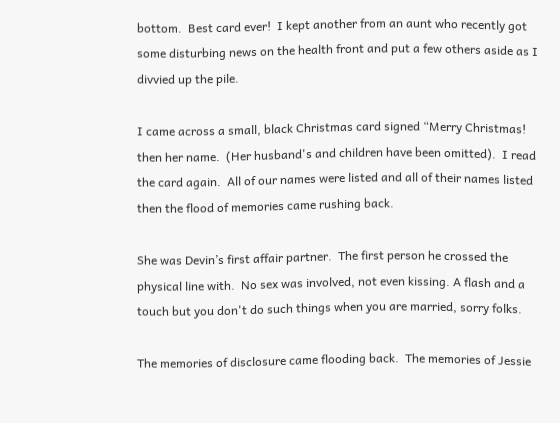bottom.  Best card ever!  I kept another from an aunt who recently got some disturbing news on the health front and put a few others aside as I divvied up the pile.

I came across a small, black Christmas card signed “Merry Christmas! then her name.  (Her husband's and children have been omitted).  I read the card again.  All of our names were listed and all of their names listed then the flood of memories came rushing back.

She was Devin’s first affair partner.  The first person he crossed the physical line with.  No sex was involved, not even kissing. A flash and a touch but you don't do such things when you are married, sorry folks.

The memories of disclosure came flooding back.  The memories of Jessie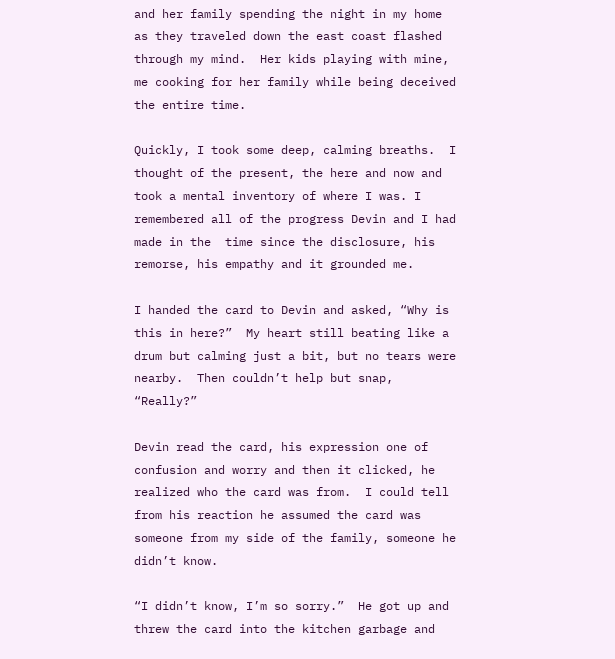and her family spending the night in my home as they traveled down the east coast flashed through my mind.  Her kids playing with mine, me cooking for her family while being deceived the entire time.

Quickly, I took some deep, calming breaths.  I thought of the present, the here and now and took a mental inventory of where I was. I remembered all of the progress Devin and I had made in the  time since the disclosure, his remorse, his empathy and it grounded me.

I handed the card to Devin and asked, “Why is this in here?”  My heart still beating like a drum but calming just a bit, but no tears were nearby.  Then couldn’t help but snap, “Really?”

Devin read the card, his expression one of confusion and worry and then it clicked, he realized who the card was from.  I could tell from his reaction he assumed the card was someone from my side of the family, someone he didn’t know.

“I didn’t know, I’m so sorry.”  He got up and threw the card into the kitchen garbage and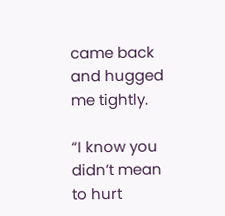came back and hugged me tightly.

“I know you didn’t mean to hurt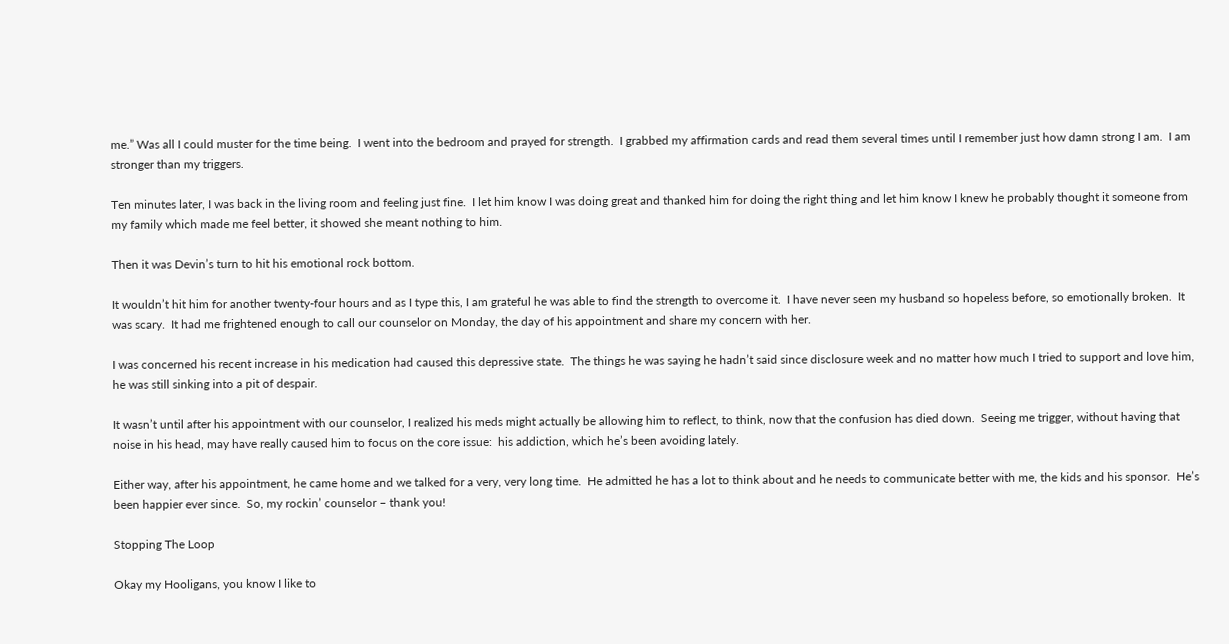me.” Was all I could muster for the time being.  I went into the bedroom and prayed for strength.  I grabbed my affirmation cards and read them several times until I remember just how damn strong I am.  I am stronger than my triggers.

Ten minutes later, I was back in the living room and feeling just fine.  I let him know I was doing great and thanked him for doing the right thing and let him know I knew he probably thought it someone from my family which made me feel better, it showed she meant nothing to him.

Then it was Devin’s turn to hit his emotional rock bottom.

It wouldn’t hit him for another twenty-four hours and as I type this, I am grateful he was able to find the strength to overcome it.  I have never seen my husband so hopeless before, so emotionally broken.  It was scary.  It had me frightened enough to call our counselor on Monday, the day of his appointment and share my concern with her.

I was concerned his recent increase in his medication had caused this depressive state.  The things he was saying he hadn’t said since disclosure week and no matter how much I tried to support and love him, he was still sinking into a pit of despair.

It wasn’t until after his appointment with our counselor, I realized his meds might actually be allowing him to reflect, to think, now that the confusion has died down.  Seeing me trigger, without having that noise in his head, may have really caused him to focus on the core issue:  his addiction, which he’s been avoiding lately.

Either way, after his appointment, he came home and we talked for a very, very long time.  He admitted he has a lot to think about and he needs to communicate better with me, the kids and his sponsor.  He’s been happier ever since.  So, my rockin’ counselor – thank you!

Stopping The Loop

Okay my Hooligans, you know I like to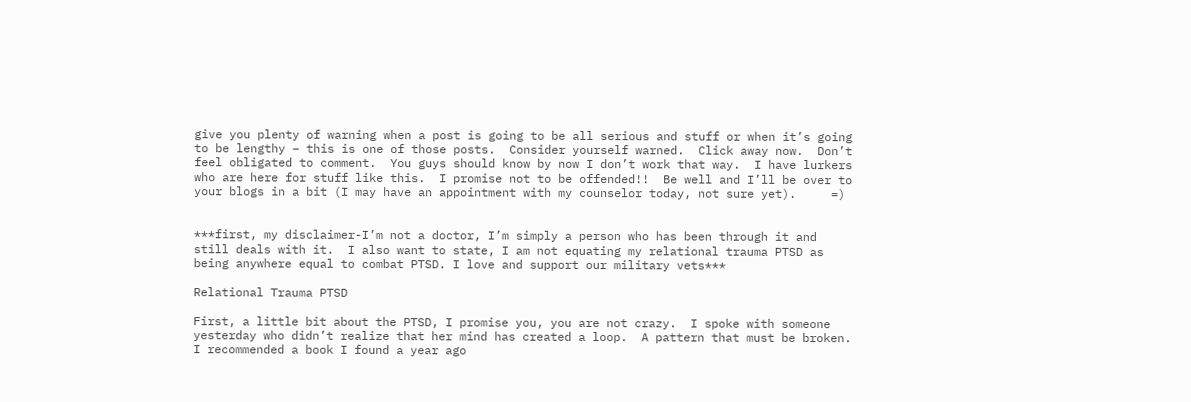give you plenty of warning when a post is going to be all serious and stuff or when it’s going to be lengthy – this is one of those posts.  Consider yourself warned.  Click away now.  Don’t feel obligated to comment.  You guys should know by now I don’t work that way.  I have lurkers who are here for stuff like this.  I promise not to be offended!!  Be well and I’ll be over to your blogs in a bit (I may have an appointment with my counselor today, not sure yet).     =)


***first, my disclaimer-I’m not a doctor, I’m simply a person who has been through it and still deals with it.  I also want to state, I am not equating my relational trauma PTSD as being anywhere equal to combat PTSD. I love and support our military vets***

Relational Trauma PTSD

First, a little bit about the PTSD, I promise you, you are not crazy.  I spoke with someone yesterday who didn’t realize that her mind has created a loop.  A pattern that must be broken.  I recommended a book I found a year ago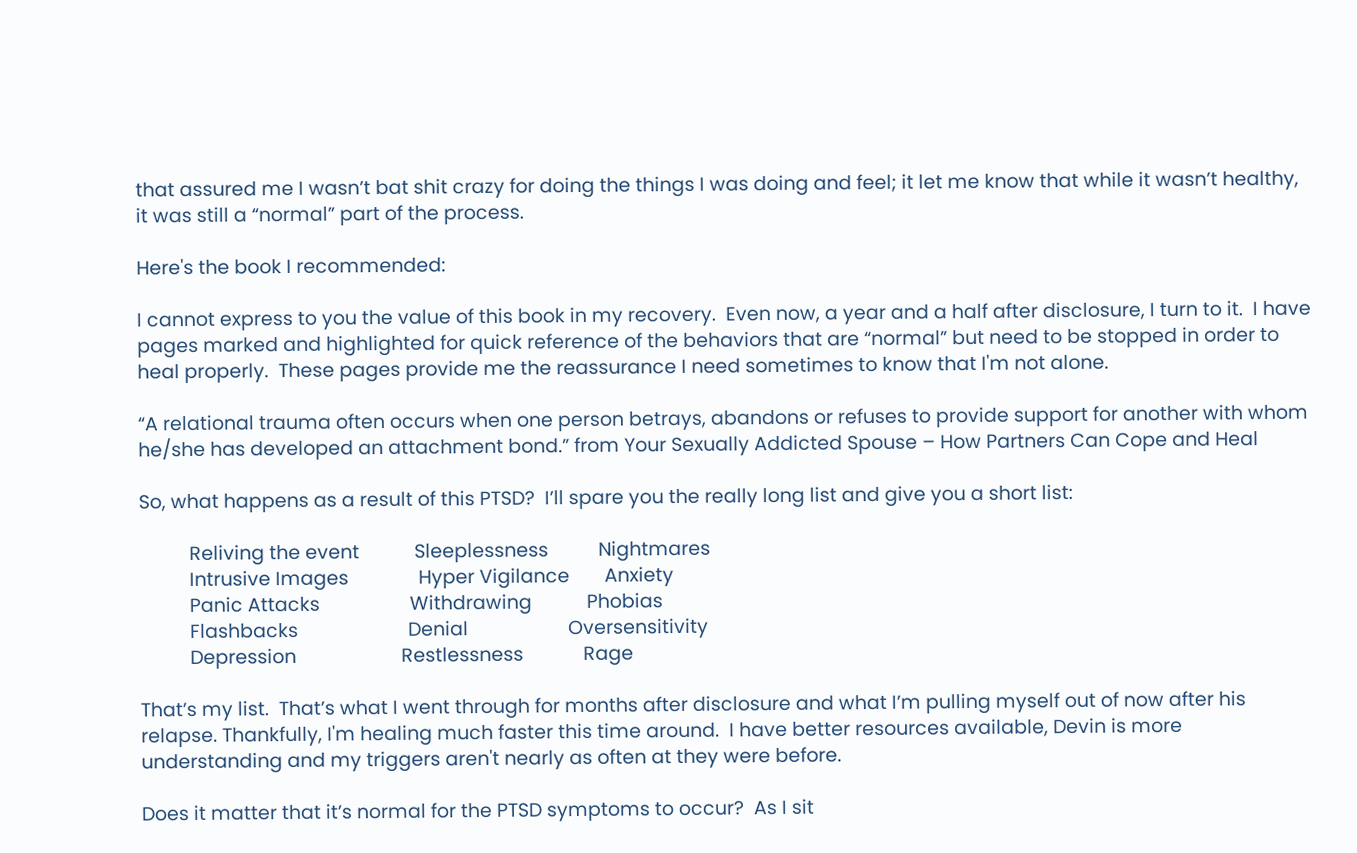that assured me I wasn’t bat shit crazy for doing the things I was doing and feel; it let me know that while it wasn’t healthy, it was still a “normal” part of the process.

Here's the book I recommended:

I cannot express to you the value of this book in my recovery.  Even now, a year and a half after disclosure, I turn to it.  I have pages marked and highlighted for quick reference of the behaviors that are “normal” but need to be stopped in order to heal properly.  These pages provide me the reassurance I need sometimes to know that I'm not alone.

“A relational trauma often occurs when one person betrays, abandons or refuses to provide support for another with whom he/she has developed an attachment bond.” from Your Sexually Addicted Spouse – How Partners Can Cope and Heal

So, what happens as a result of this PTSD?  I’ll spare you the really long list and give you a short list:

          Reliving the event           Sleeplessness          Nightmares
          Intrusive Images              Hyper Vigilance       Anxiety
          Panic Attacks                  Withdrawing           Phobias
          Flashbacks                      Denial                    Oversensitivity
          Depression                     Restlessness            Rage

That’s my list.  That’s what I went through for months after disclosure and what I’m pulling myself out of now after his relapse. Thankfully, I'm healing much faster this time around.  I have better resources available, Devin is more understanding and my triggers aren't nearly as often at they were before.

Does it matter that it’s normal for the PTSD symptoms to occur?  As I sit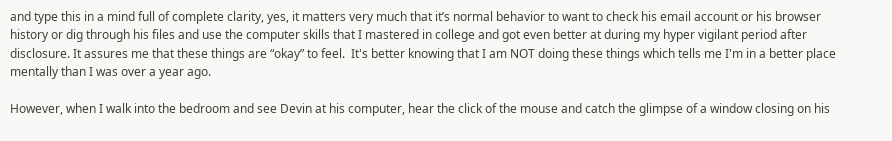and type this in a mind full of complete clarity, yes, it matters very much that it’s normal behavior to want to check his email account or his browser history or dig through his files and use the computer skills that I mastered in college and got even better at during my hyper vigilant period after disclosure. It assures me that these things are “okay” to feel.  It's better knowing that I am NOT doing these things which tells me I'm in a better place mentally than I was over a year ago.

However, when I walk into the bedroom and see Devin at his computer, hear the click of the mouse and catch the glimpse of a window closing on his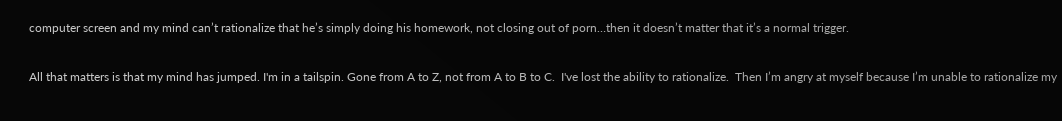computer screen and my mind can’t rationalize that he’s simply doing his homework, not closing out of porn…then it doesn’t matter that it’s a normal trigger.

All that matters is that my mind has jumped. I'm in a tailspin. Gone from A to Z, not from A to B to C.  I've lost the ability to rationalize.  Then I’m angry at myself because I’m unable to rationalize my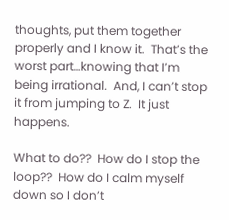thoughts, put them together properly and I know it.  That’s the worst part…knowing that I’m being irrational.  And, I can’t stop it from jumping to Z.  It just happens.

What to do??  How do I stop the loop??  How do I calm myself down so I don’t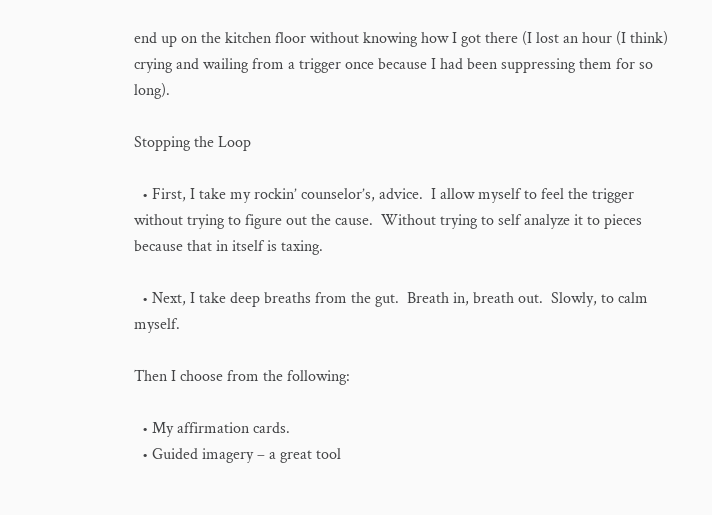end up on the kitchen floor without knowing how I got there (I lost an hour (I think) crying and wailing from a trigger once because I had been suppressing them for so long).

Stopping the Loop

  • First, I take my rockin’ counselor’s, advice.  I allow myself to feel the trigger without trying to figure out the cause.  Without trying to self analyze it to pieces because that in itself is taxing.

  • Next, I take deep breaths from the gut.  Breath in, breath out.  Slowly, to calm myself.

Then I choose from the following:

  • My affirmation cards.
  • Guided imagery – a great tool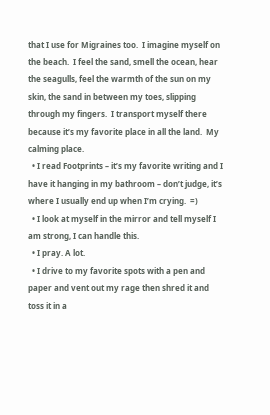that I use for Migraines too.  I imagine myself on the beach.  I feel the sand, smell the ocean, hear the seagulls, feel the warmth of the sun on my skin, the sand in between my toes, slipping through my fingers.  I transport myself there because it’s my favorite place in all the land.  My calming place.
  • I read Footprints – it’s my favorite writing and I have it hanging in my bathroom – don’t judge, it’s where I usually end up when I’m crying.  =)
  • I look at myself in the mirror and tell myself I am strong, I can handle this.
  • I pray. A lot.
  • I drive to my favorite spots with a pen and paper and vent out my rage then shred it and toss it in a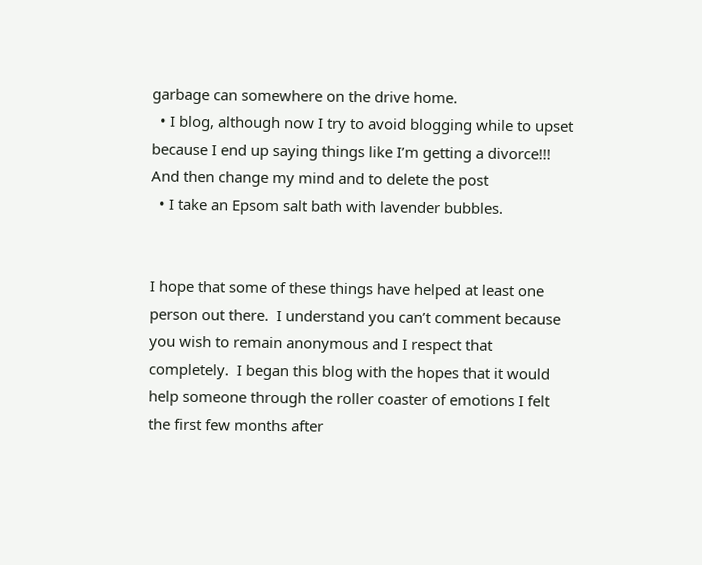garbage can somewhere on the drive home.
  • I blog, although now I try to avoid blogging while to upset because I end up saying things like I’m getting a divorce!!!  And then change my mind and to delete the post
  • I take an Epsom salt bath with lavender bubbles.


I hope that some of these things have helped at least one person out there.  I understand you can’t comment because you wish to remain anonymous and I respect that completely.  I began this blog with the hopes that it would help someone through the roller coaster of emotions I felt the first few months after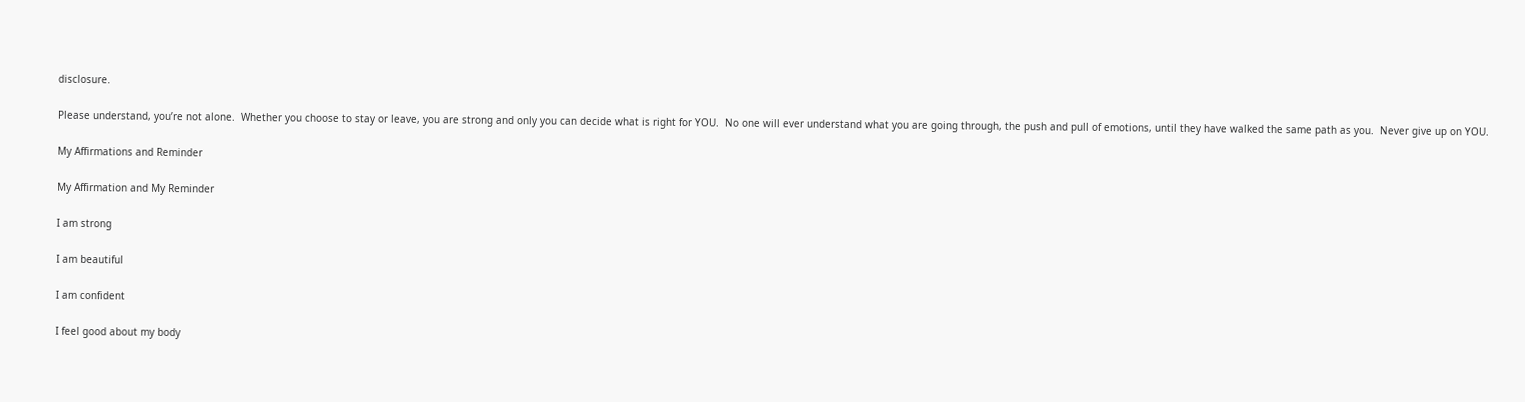disclosure.

Please understand, you’re not alone.  Whether you choose to stay or leave, you are strong and only you can decide what is right for YOU.  No one will ever understand what you are going through, the push and pull of emotions, until they have walked the same path as you.  Never give up on YOU.

My Affirmations and Reminder

My Affirmation and My Reminder

I am strong

I am beautiful

I am confident

I feel good about my body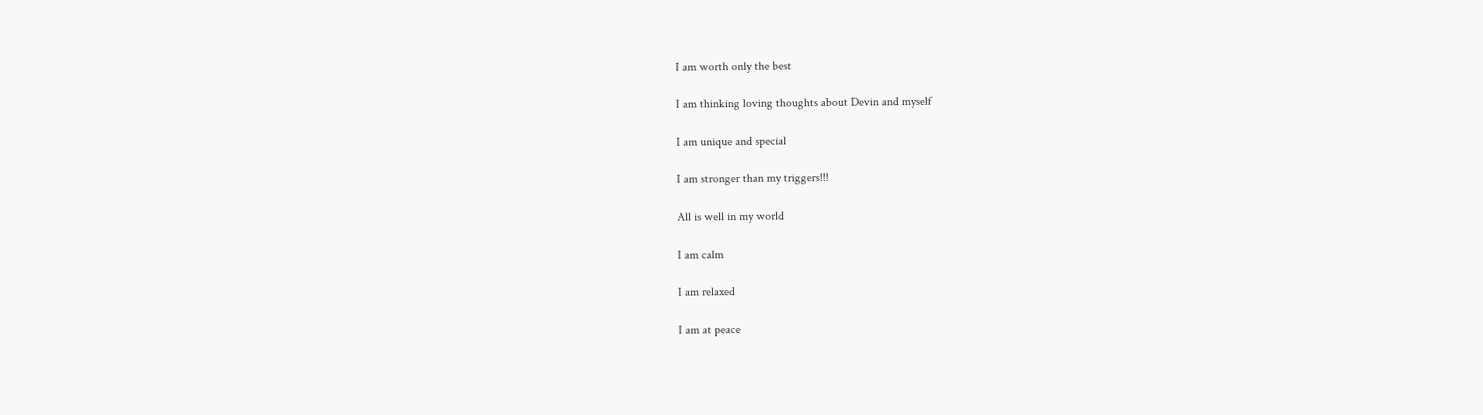I am worth only the best

I am thinking loving thoughts about Devin and myself

I am unique and special

I am stronger than my triggers!!!

All is well in my world

I am calm

I am relaxed

I am at peace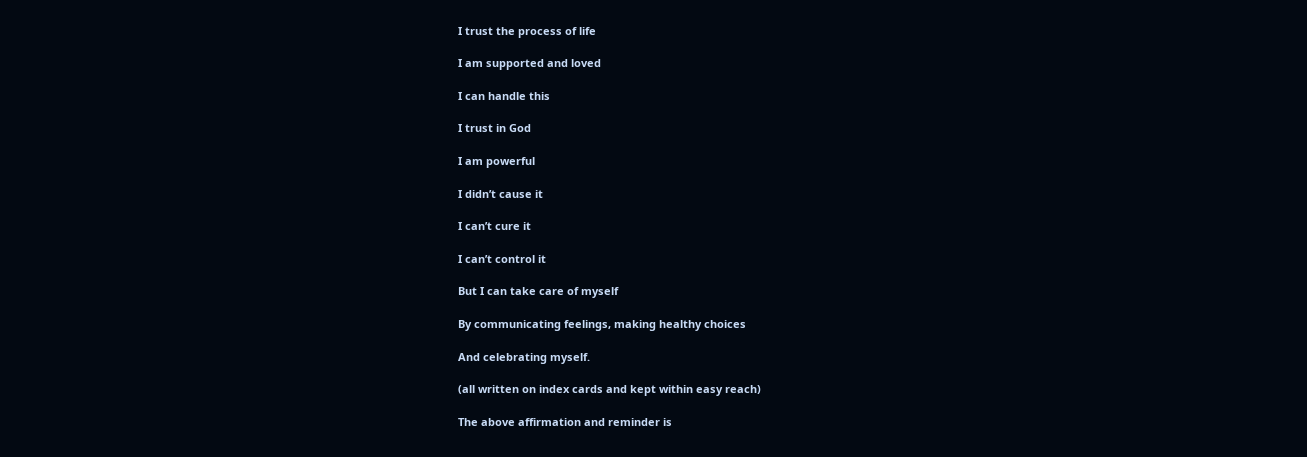I trust the process of life

I am supported and loved

I can handle this

I trust in God

I am powerful

I didn’t cause it

I can’t cure it

I can’t control it

But I can take care of myself

By communicating feelings, making healthy choices

And celebrating myself.

(all written on index cards and kept within easy reach)

The above affirmation and reminder is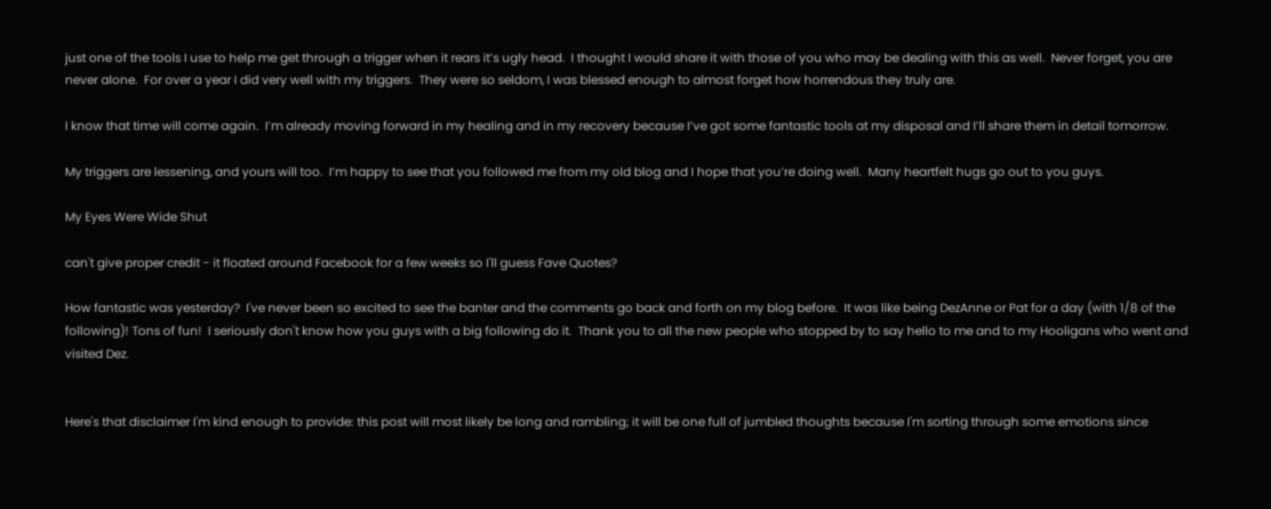just one of the tools I use to help me get through a trigger when it rears it’s ugly head.  I thought I would share it with those of you who may be dealing with this as well.  Never forget, you are never alone.  For over a year I did very well with my triggers.  They were so seldom, I was blessed enough to almost forget how horrendous they truly are.

I know that time will come again.  I’m already moving forward in my healing and in my recovery because I’ve got some fantastic tools at my disposal and I’ll share them in detail tomorrow.

My triggers are lessening, and yours will too.  I’m happy to see that you followed me from my old blog and I hope that you’re doing well.  Many heartfelt hugs go out to you guys.

My Eyes Were Wide Shut

can't give proper credit - it floated around Facebook for a few weeks so I'll guess Fave Quotes?

How fantastic was yesterday?  I've never been so excited to see the banter and the comments go back and forth on my blog before.  It was like being DezAnne or Pat for a day (with 1/8 of the following)! Tons of fun!  I seriously don't know how you guys with a big following do it.  Thank you to all the new people who stopped by to say hello to me and to my Hooligans who went and visited Dez.


Here's that disclaimer I'm kind enough to provide: this post will most likely be long and rambling; it will be one full of jumbled thoughts because I'm sorting through some emotions since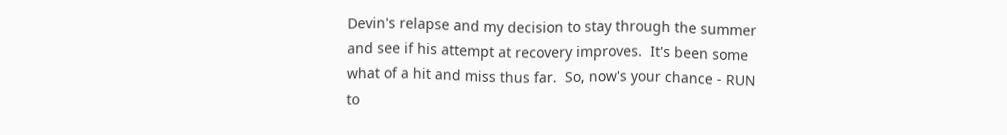Devin's relapse and my decision to stay through the summer and see if his attempt at recovery improves.  It's been some what of a hit and miss thus far.  So, now's your chance - RUN to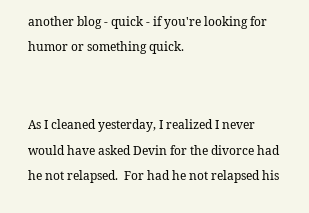another blog - quick - if you're looking for humor or something quick.


As I cleaned yesterday, I realized I never would have asked Devin for the divorce had he not relapsed.  For had he not relapsed his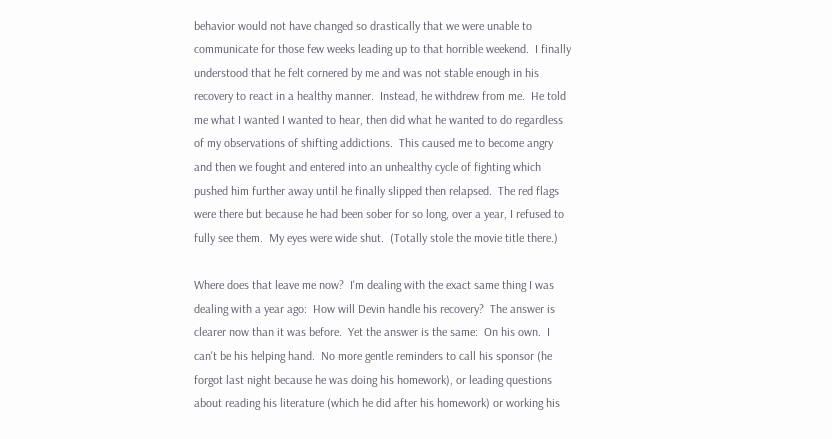behavior would not have changed so drastically that we were unable to communicate for those few weeks leading up to that horrible weekend.  I finally understood that he felt cornered by me and was not stable enough in his recovery to react in a healthy manner.  Instead, he withdrew from me.  He told me what I wanted I wanted to hear, then did what he wanted to do regardless of my observations of shifting addictions.  This caused me to become angry and then we fought and entered into an unhealthy cycle of fighting which pushed him further away until he finally slipped then relapsed.  The red flags were there but because he had been sober for so long, over a year, I refused to fully see them.  My eyes were wide shut.  (Totally stole the movie title there.)

Where does that leave me now?  I'm dealing with the exact same thing I was dealing with a year ago:  How will Devin handle his recovery?  The answer is clearer now than it was before.  Yet the answer is the same:  On his own.  I can't be his helping hand.  No more gentle reminders to call his sponsor (he forgot last night because he was doing his homework), or leading questions about reading his literature (which he did after his homework) or working his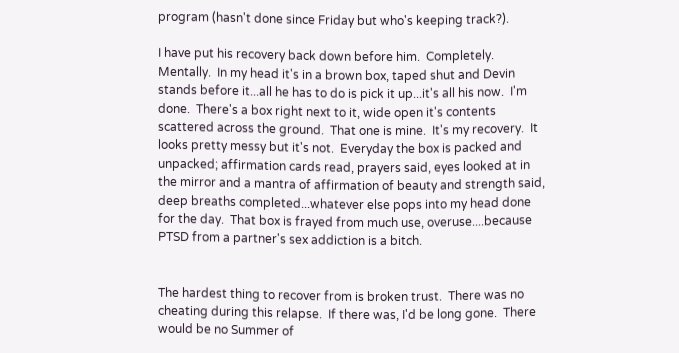program (hasn't done since Friday but who's keeping track?).

I have put his recovery back down before him.  Completely.  Mentally.  In my head it's in a brown box, taped shut and Devin stands before it...all he has to do is pick it up...it's all his now.  I'm done.  There's a box right next to it, wide open it's contents scattered across the ground.  That one is mine.  It's my recovery.  It looks pretty messy but it's not.  Everyday the box is packed and unpacked; affirmation cards read, prayers said, eyes looked at in the mirror and a mantra of affirmation of beauty and strength said, deep breaths completed...whatever else pops into my head done for the day.  That box is frayed from much use, overuse....because PTSD from a partner's sex addiction is a bitch.


The hardest thing to recover from is broken trust.  There was no cheating during this relapse.  If there was, I'd be long gone.  There would be no Summer of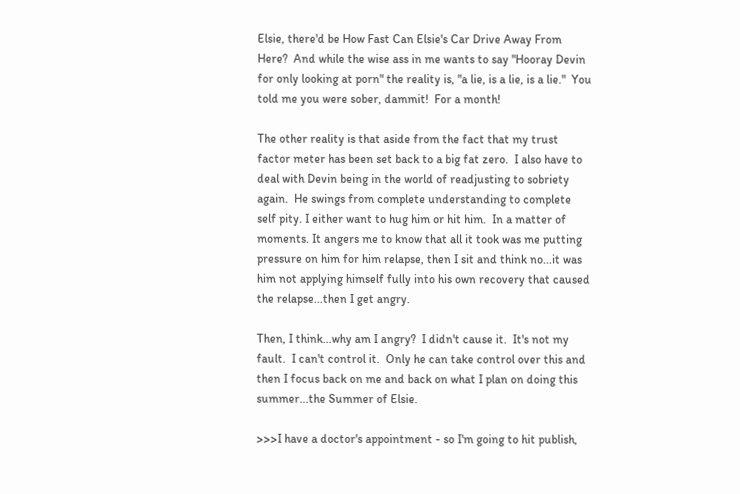Elsie, there'd be How Fast Can Elsie's Car Drive Away From Here?  And while the wise ass in me wants to say "Hooray Devin for only looking at porn" the reality is, "a lie, is a lie, is a lie."  You told me you were sober, dammit!  For a month!

The other reality is that aside from the fact that my trust factor meter has been set back to a big fat zero.  I also have to deal with Devin being in the world of readjusting to sobriety again.  He swings from complete understanding to complete self pity. I either want to hug him or hit him.  In a matter of moments. It angers me to know that all it took was me putting pressure on him for him relapse, then I sit and think no...it was him not applying himself fully into his own recovery that caused the relapse...then I get angry.

Then, I think...why am I angry?  I didn't cause it.  It's not my fault.  I can't control it.  Only he can take control over this and then I focus back on me and back on what I plan on doing this summer...the Summer of Elsie.

>>>I have a doctor's appointment - so I'm going to hit publish,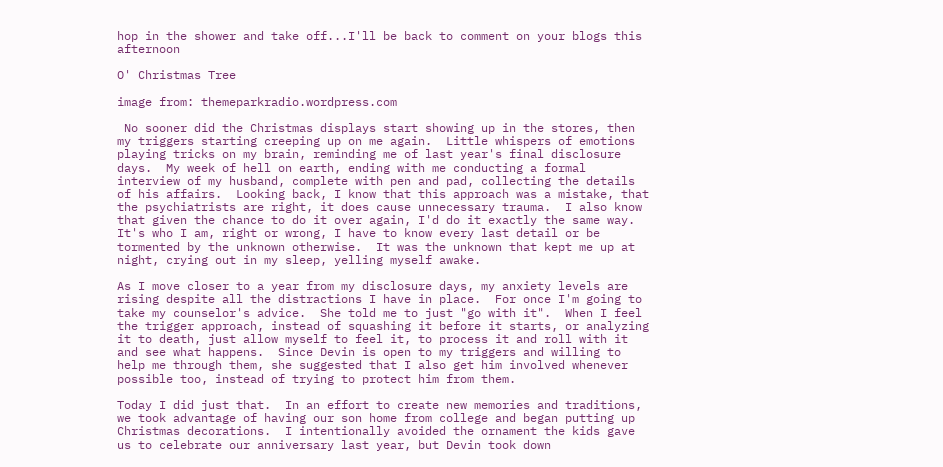hop in the shower and take off...I'll be back to comment on your blogs this afternoon

O' Christmas Tree

image from: themeparkradio.wordpress.com

 No sooner did the Christmas displays start showing up in the stores, then my triggers starting creeping up on me again.  Little whispers of emotions playing tricks on my brain, reminding me of last year's final disclosure days.  My week of hell on earth, ending with me conducting a formal interview of my husband, complete with pen and pad, collecting the details of his affairs.  Looking back, I know that this approach was a mistake, that the psychiatrists are right, it does cause unnecessary trauma.  I also know that given the chance to do it over again, I'd do it exactly the same way.  It's who I am, right or wrong, I have to know every last detail or be tormented by the unknown otherwise.  It was the unknown that kept me up at night, crying out in my sleep, yelling myself awake.

As I move closer to a year from my disclosure days, my anxiety levels are rising despite all the distractions I have in place.  For once I'm going to take my counselor's advice.  She told me to just "go with it".  When I feel the trigger approach, instead of squashing it before it starts, or analyzing it to death, just allow myself to feel it, to process it and roll with it and see what happens.  Since Devin is open to my triggers and willing to help me through them, she suggested that I also get him involved whenever possible too, instead of trying to protect him from them.

Today I did just that.  In an effort to create new memories and traditions, we took advantage of having our son home from college and began putting up Christmas decorations.  I intentionally avoided the ornament the kids gave us to celebrate our anniversary last year, but Devin took down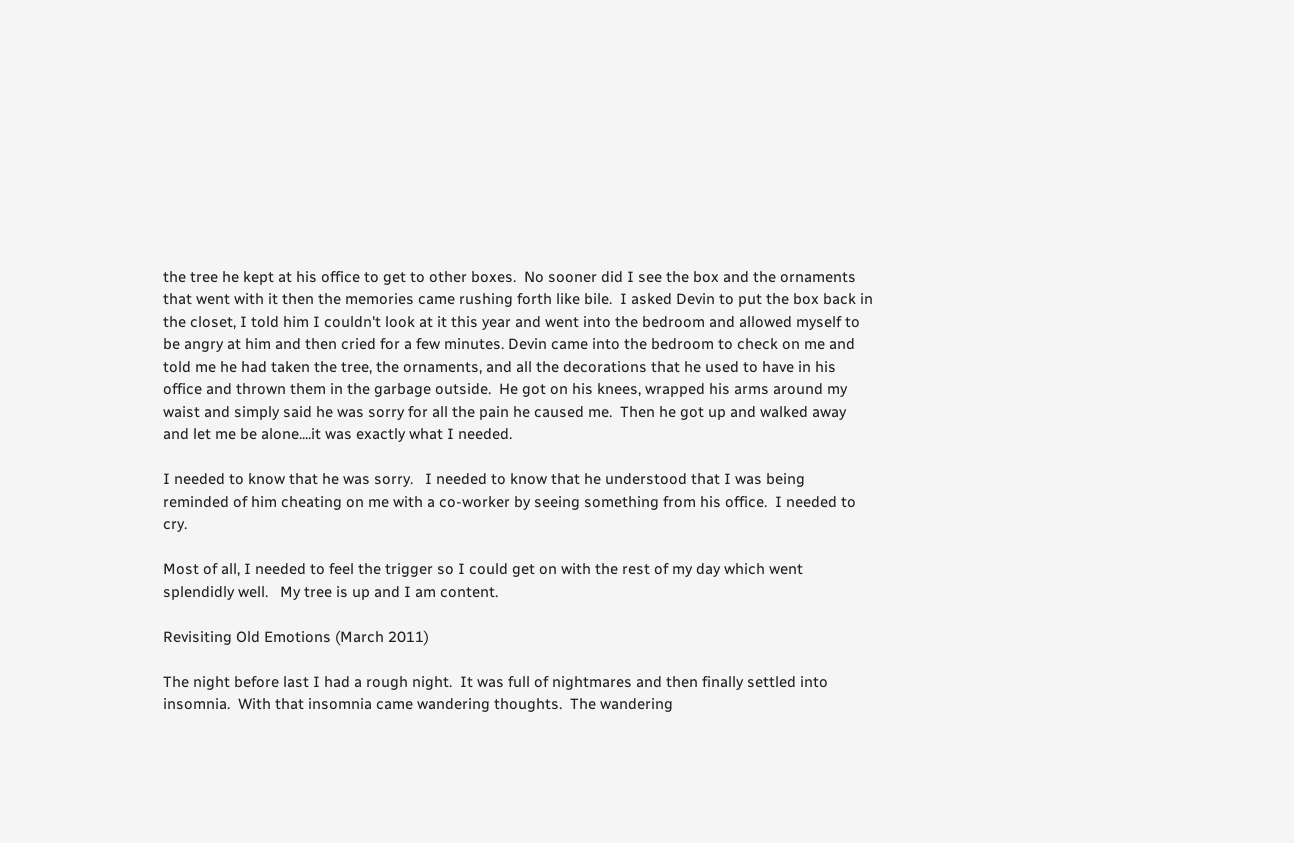the tree he kept at his office to get to other boxes.  No sooner did I see the box and the ornaments that went with it then the memories came rushing forth like bile.  I asked Devin to put the box back in the closet, I told him I couldn't look at it this year and went into the bedroom and allowed myself to be angry at him and then cried for a few minutes. Devin came into the bedroom to check on me and told me he had taken the tree, the ornaments, and all the decorations that he used to have in his office and thrown them in the garbage outside.  He got on his knees, wrapped his arms around my waist and simply said he was sorry for all the pain he caused me.  Then he got up and walked away and let me be alone....it was exactly what I needed.

I needed to know that he was sorry.   I needed to know that he understood that I was being reminded of him cheating on me with a co-worker by seeing something from his office.  I needed to cry.

Most of all, I needed to feel the trigger so I could get on with the rest of my day which went splendidly well.   My tree is up and I am content.

Revisiting Old Emotions (March 2011)

The night before last I had a rough night.  It was full of nightmares and then finally settled into insomnia.  With that insomnia came wandering thoughts.  The wandering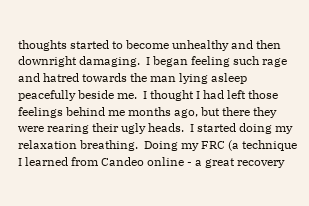thoughts started to become unhealthy and then downright damaging.  I began feeling such rage and hatred towards the man lying asleep peacefully beside me.  I thought I had left those feelings behind me months ago, but there they were rearing their ugly heads.  I started doing my relaxation breathing.  Doing my FRC (a technique I learned from Candeo online - a great recovery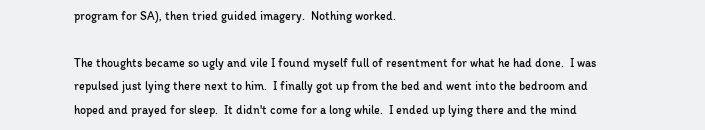program for SA), then tried guided imagery.  Nothing worked.

The thoughts became so ugly and vile I found myself full of resentment for what he had done.  I was repulsed just lying there next to him.  I finally got up from the bed and went into the bedroom and hoped and prayed for sleep.  It didn't come for a long while.  I ended up lying there and the mind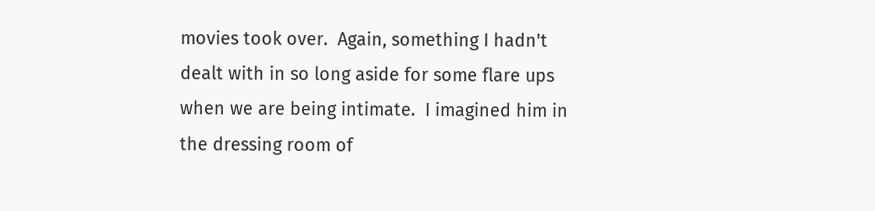movies took over.  Again, something I hadn't dealt with in so long aside for some flare ups when we are being intimate.  I imagined him in the dressing room of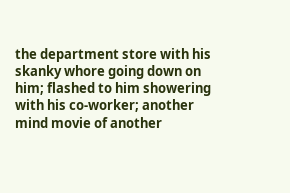the department store with his skanky whore going down on him; flashed to him showering with his co-worker; another mind movie of another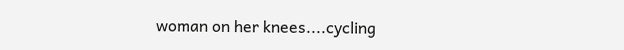woman on her knees....cycling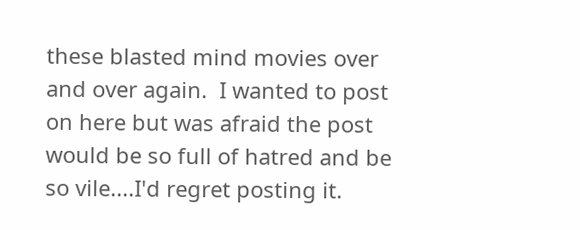these blasted mind movies over and over again.  I wanted to post on here but was afraid the post would be so full of hatred and be so vile....I'd regret posting it.